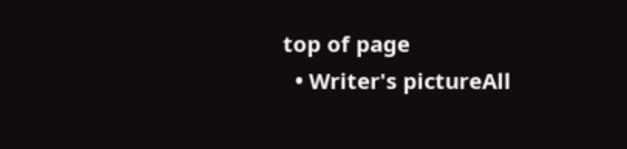top of page
  • Writer's pictureAll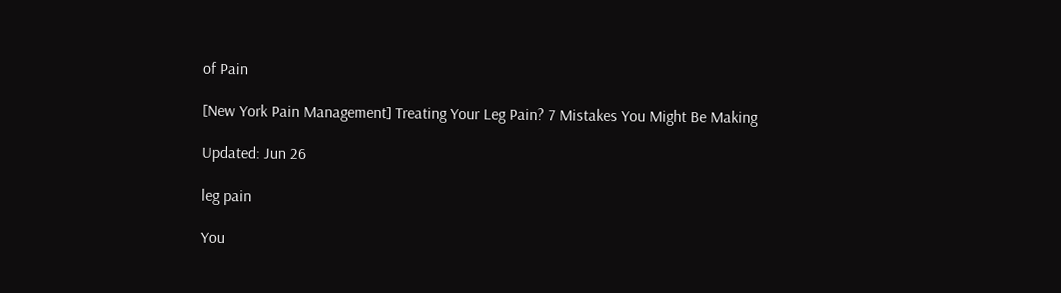of Pain

[New York Pain Management] Treating Your Leg Pain? 7 Mistakes You Might Be Making

Updated: Jun 26

leg pain

You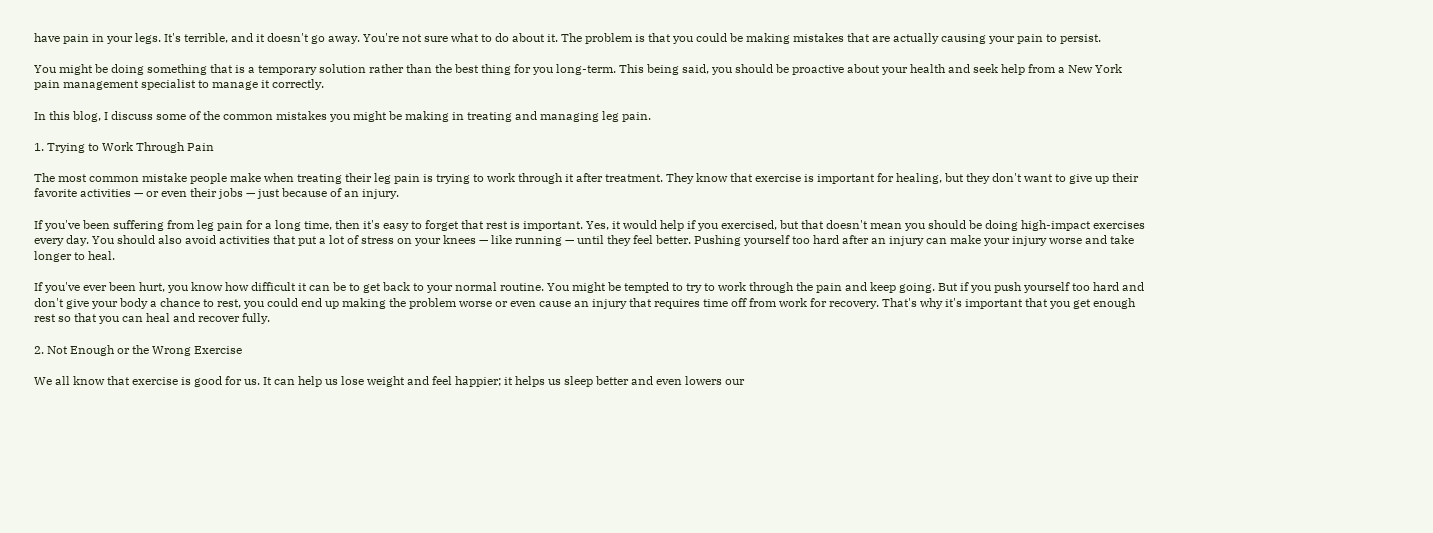have pain in your legs. It's terrible, and it doesn't go away. You're not sure what to do about it. The problem is that you could be making mistakes that are actually causing your pain to persist.

You might be doing something that is a temporary solution rather than the best thing for you long-term. This being said, you should be proactive about your health and seek help from a New York pain management specialist to manage it correctly.

In this blog, I discuss some of the common mistakes you might be making in treating and managing leg pain.

1. Trying to Work Through Pain

The most common mistake people make when treating their leg pain is trying to work through it after treatment. They know that exercise is important for healing, but they don't want to give up their favorite activities — or even their jobs — just because of an injury.

If you've been suffering from leg pain for a long time, then it's easy to forget that rest is important. Yes, it would help if you exercised, but that doesn't mean you should be doing high-impact exercises every day. You should also avoid activities that put a lot of stress on your knees — like running — until they feel better. Pushing yourself too hard after an injury can make your injury worse and take longer to heal.

If you've ever been hurt, you know how difficult it can be to get back to your normal routine. You might be tempted to try to work through the pain and keep going. But if you push yourself too hard and don't give your body a chance to rest, you could end up making the problem worse or even cause an injury that requires time off from work for recovery. That's why it's important that you get enough rest so that you can heal and recover fully.

2. Not Enough or the Wrong Exercise

We all know that exercise is good for us. It can help us lose weight and feel happier; it helps us sleep better and even lowers our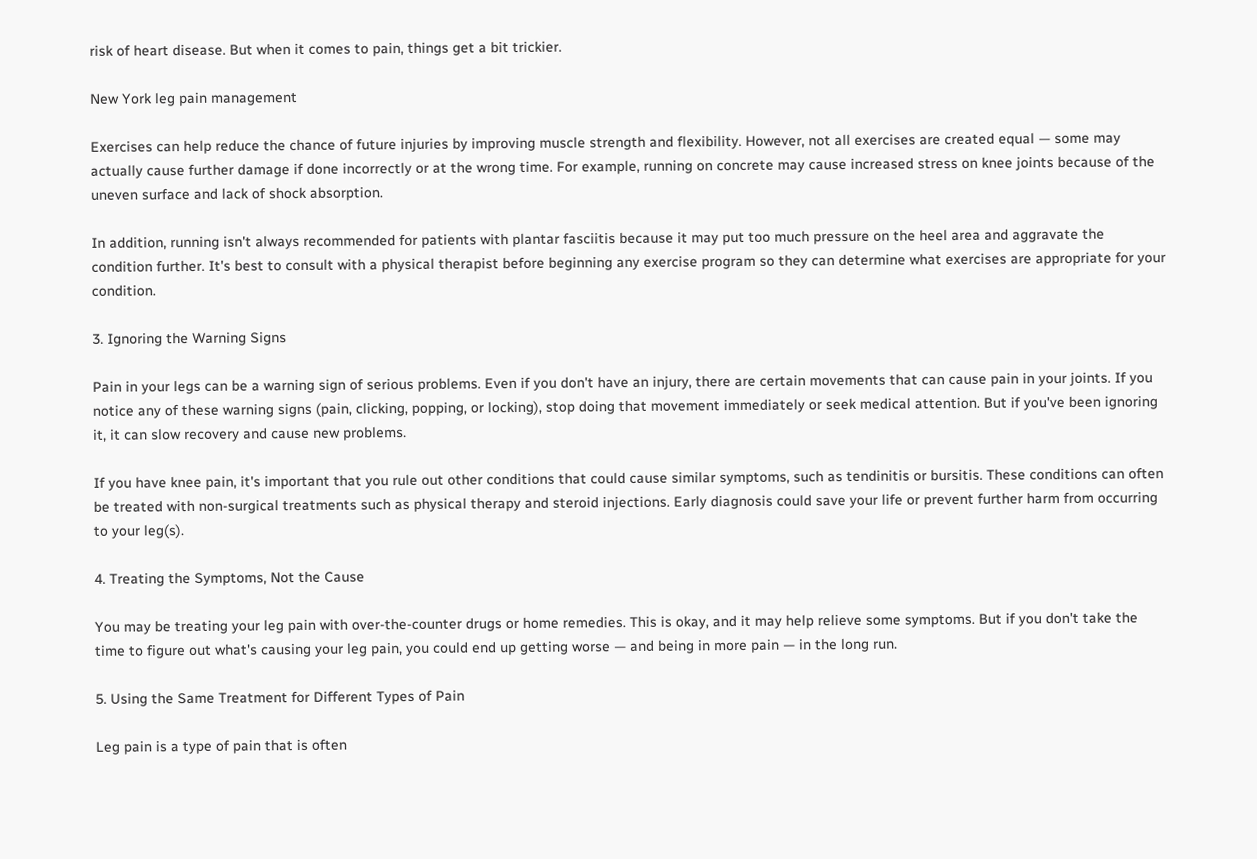risk of heart disease. But when it comes to pain, things get a bit trickier.

New York leg pain management

Exercises can help reduce the chance of future injuries by improving muscle strength and flexibility. However, not all exercises are created equal — some may actually cause further damage if done incorrectly or at the wrong time. For example, running on concrete may cause increased stress on knee joints because of the uneven surface and lack of shock absorption.

In addition, running isn't always recommended for patients with plantar fasciitis because it may put too much pressure on the heel area and aggravate the condition further. It's best to consult with a physical therapist before beginning any exercise program so they can determine what exercises are appropriate for your condition.

3. Ignoring the Warning Signs

Pain in your legs can be a warning sign of serious problems. Even if you don't have an injury, there are certain movements that can cause pain in your joints. If you notice any of these warning signs (pain, clicking, popping, or locking), stop doing that movement immediately or seek medical attention. But if you've been ignoring it, it can slow recovery and cause new problems.

If you have knee pain, it's important that you rule out other conditions that could cause similar symptoms, such as tendinitis or bursitis. These conditions can often be treated with non-surgical treatments such as physical therapy and steroid injections. Early diagnosis could save your life or prevent further harm from occurring to your leg(s).

4. Treating the Symptoms, Not the Cause

You may be treating your leg pain with over-the-counter drugs or home remedies. This is okay, and it may help relieve some symptoms. But if you don't take the time to figure out what's causing your leg pain, you could end up getting worse — and being in more pain — in the long run.

5. Using the Same Treatment for Different Types of Pain

Leg pain is a type of pain that is often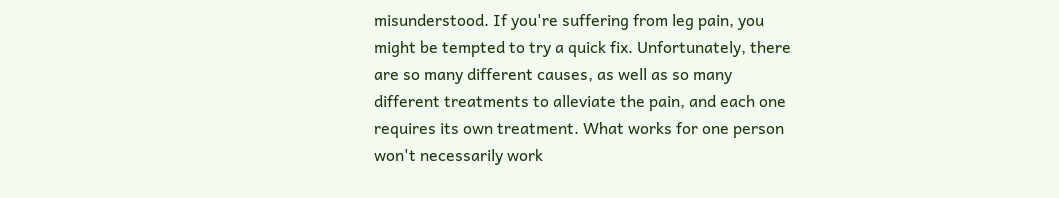misunderstood. If you're suffering from leg pain, you might be tempted to try a quick fix. Unfortunately, there are so many different causes, as well as so many different treatments to alleviate the pain, and each one requires its own treatment. What works for one person won't necessarily work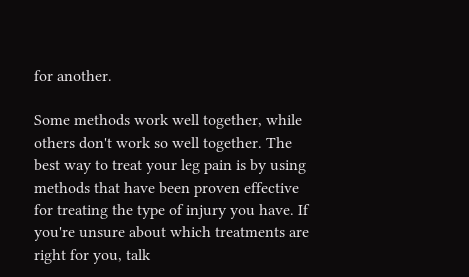for another.

Some methods work well together, while others don't work so well together. The best way to treat your leg pain is by using methods that have been proven effective for treating the type of injury you have. If you're unsure about which treatments are right for you, talk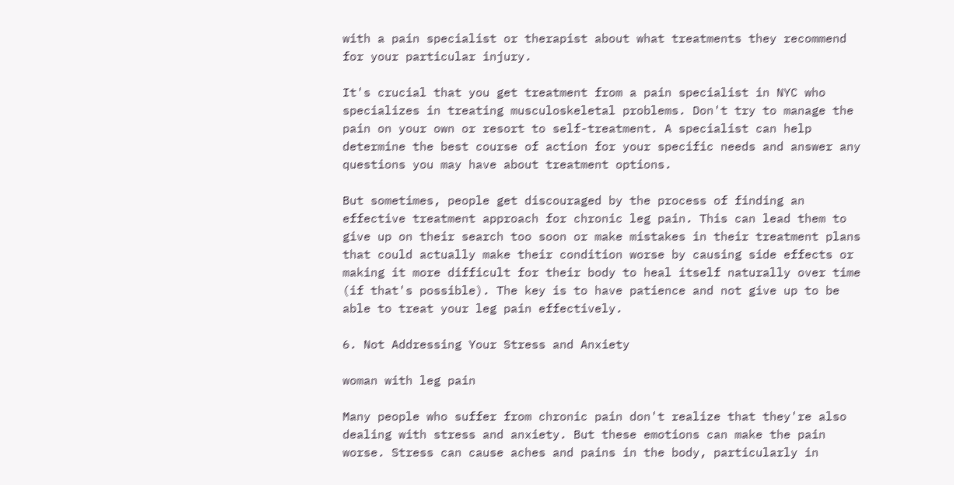with a pain specialist or therapist about what treatments they recommend for your particular injury.

It's crucial that you get treatment from a pain specialist in NYC who specializes in treating musculoskeletal problems. Don't try to manage the pain on your own or resort to self-treatment. A specialist can help determine the best course of action for your specific needs and answer any questions you may have about treatment options.

But sometimes, people get discouraged by the process of finding an effective treatment approach for chronic leg pain. This can lead them to give up on their search too soon or make mistakes in their treatment plans that could actually make their condition worse by causing side effects or making it more difficult for their body to heal itself naturally over time (if that's possible). The key is to have patience and not give up to be able to treat your leg pain effectively.

6. Not Addressing Your Stress and Anxiety

woman with leg pain

Many people who suffer from chronic pain don't realize that they're also dealing with stress and anxiety. But these emotions can make the pain worse. Stress can cause aches and pains in the body, particularly in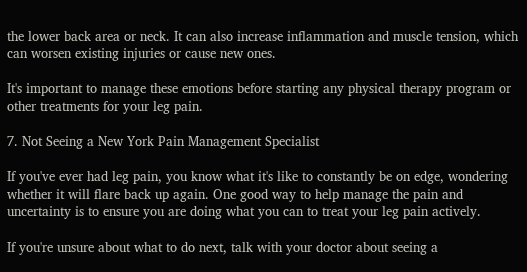the lower back area or neck. It can also increase inflammation and muscle tension, which can worsen existing injuries or cause new ones.

It's important to manage these emotions before starting any physical therapy program or other treatments for your leg pain.

7. Not Seeing a New York Pain Management Specialist

If you've ever had leg pain, you know what it's like to constantly be on edge, wondering whether it will flare back up again. One good way to help manage the pain and uncertainty is to ensure you are doing what you can to treat your leg pain actively.

If you're unsure about what to do next, talk with your doctor about seeing a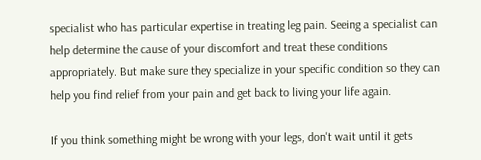specialist who has particular expertise in treating leg pain. Seeing a specialist can help determine the cause of your discomfort and treat these conditions appropriately. But make sure they specialize in your specific condition so they can help you find relief from your pain and get back to living your life again.

If you think something might be wrong with your legs, don't wait until it gets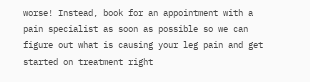worse! Instead, book for an appointment with a pain specialist as soon as possible so we can figure out what is causing your leg pain and get started on treatment right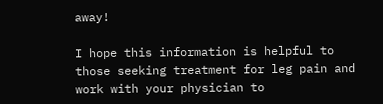away!

I hope this information is helpful to those seeking treatment for leg pain and work with your physician to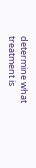determine what treatment is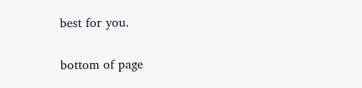best for you.


bottom of page